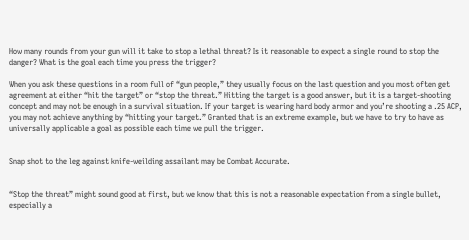How many rounds from your gun will it take to stop a lethal threat? Is it reasonable to expect a single round to stop the danger? What is the goal each time you press the trigger?

When you ask these questions in a room full of “gun people,” they usually focus on the last question and you most often get agreement at either “hit the target” or “stop the threat.” Hitting the target is a good answer, but it is a target-shooting concept and may not be enough in a survival situation. If your target is wearing hard body armor and you’re shooting a .25 ACP, you may not achieve anything by “hitting your target.” Granted that is an extreme example, but we have to try to have as universally applicable a goal as possible each time we pull the trigger.


Snap shot to the leg against knife-weilding assailant may be Combat Accurate.


“Stop the threat” might sound good at first, but we know that this is not a reasonable expectation from a single bullet, especially a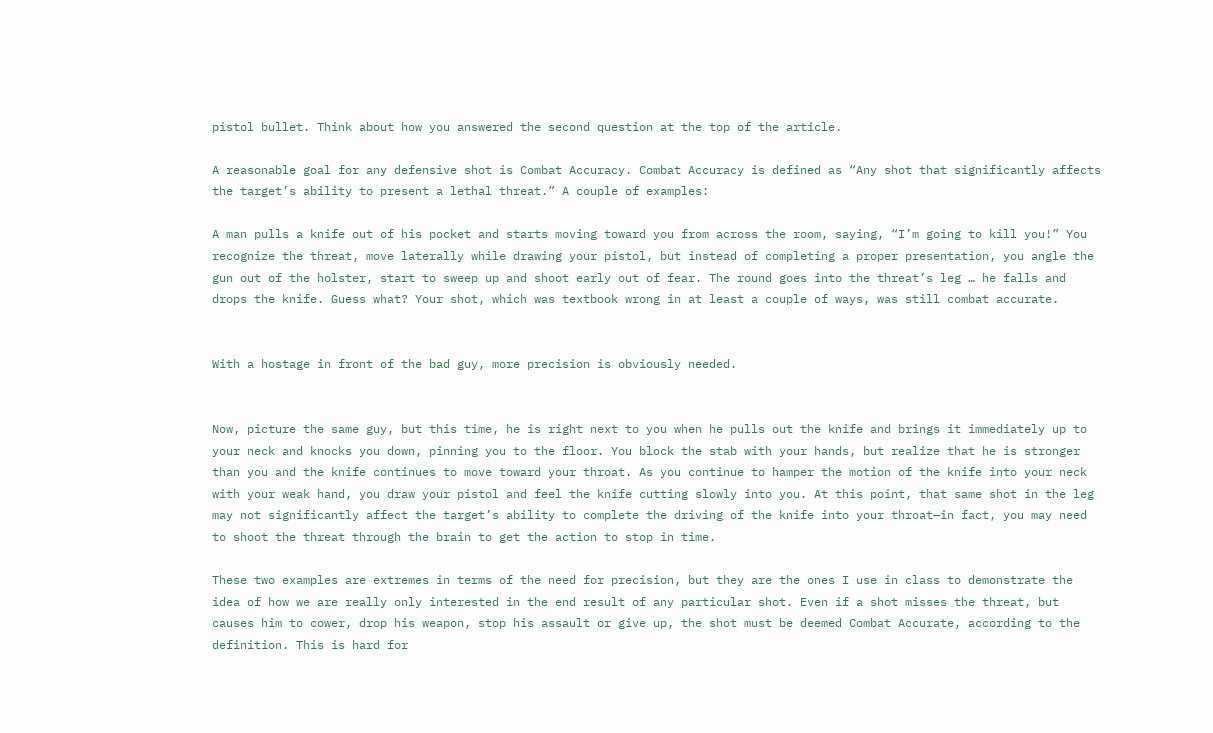pistol bullet. Think about how you answered the second question at the top of the article.

A reasonable goal for any defensive shot is Combat Accuracy. Combat Accuracy is defined as “Any shot that significantly affects the target’s ability to present a lethal threat.” A couple of examples:

A man pulls a knife out of his pocket and starts moving toward you from across the room, saying, “I’m going to kill you!” You recognize the threat, move laterally while drawing your pistol, but instead of completing a proper presentation, you angle the gun out of the holster, start to sweep up and shoot early out of fear. The round goes into the threat’s leg … he falls and drops the knife. Guess what? Your shot, which was textbook wrong in at least a couple of ways, was still combat accurate.


With a hostage in front of the bad guy, more precision is obviously needed.


Now, picture the same guy, but this time, he is right next to you when he pulls out the knife and brings it immediately up to your neck and knocks you down, pinning you to the floor. You block the stab with your hands, but realize that he is stronger than you and the knife continues to move toward your throat. As you continue to hamper the motion of the knife into your neck with your weak hand, you draw your pistol and feel the knife cutting slowly into you. At this point, that same shot in the leg may not significantly affect the target’s ability to complete the driving of the knife into your throat—in fact, you may need to shoot the threat through the brain to get the action to stop in time.

These two examples are extremes in terms of the need for precision, but they are the ones I use in class to demonstrate the idea of how we are really only interested in the end result of any particular shot. Even if a shot misses the threat, but causes him to cower, drop his weapon, stop his assault or give up, the shot must be deemed Combat Accurate, according to the definition. This is hard for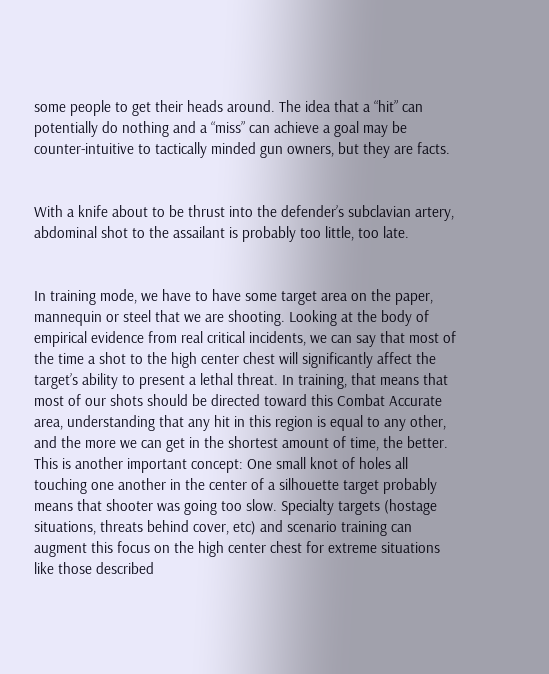some people to get their heads around. The idea that a “hit” can potentially do nothing and a “miss” can achieve a goal may be counter-intuitive to tactically minded gun owners, but they are facts.


With a knife about to be thrust into the defender’s subclavian artery, abdominal shot to the assailant is probably too little, too late.


In training mode, we have to have some target area on the paper, mannequin or steel that we are shooting. Looking at the body of empirical evidence from real critical incidents, we can say that most of the time a shot to the high center chest will significantly affect the target’s ability to present a lethal threat. In training, that means that most of our shots should be directed toward this Combat Accurate area, understanding that any hit in this region is equal to any other, and the more we can get in the shortest amount of time, the better. This is another important concept: One small knot of holes all touching one another in the center of a silhouette target probably means that shooter was going too slow. Specialty targets (hostage situations, threats behind cover, etc) and scenario training can augment this focus on the high center chest for extreme situations like those described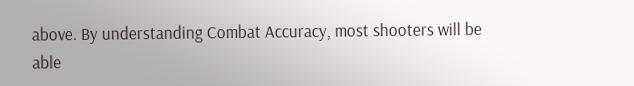above. By understanding Combat Accuracy, most shooters will be able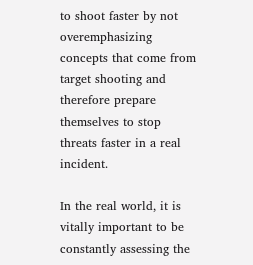to shoot faster by not overemphasizing concepts that come from target shooting and therefore prepare themselves to stop threats faster in a real incident.

In the real world, it is vitally important to be constantly assessing the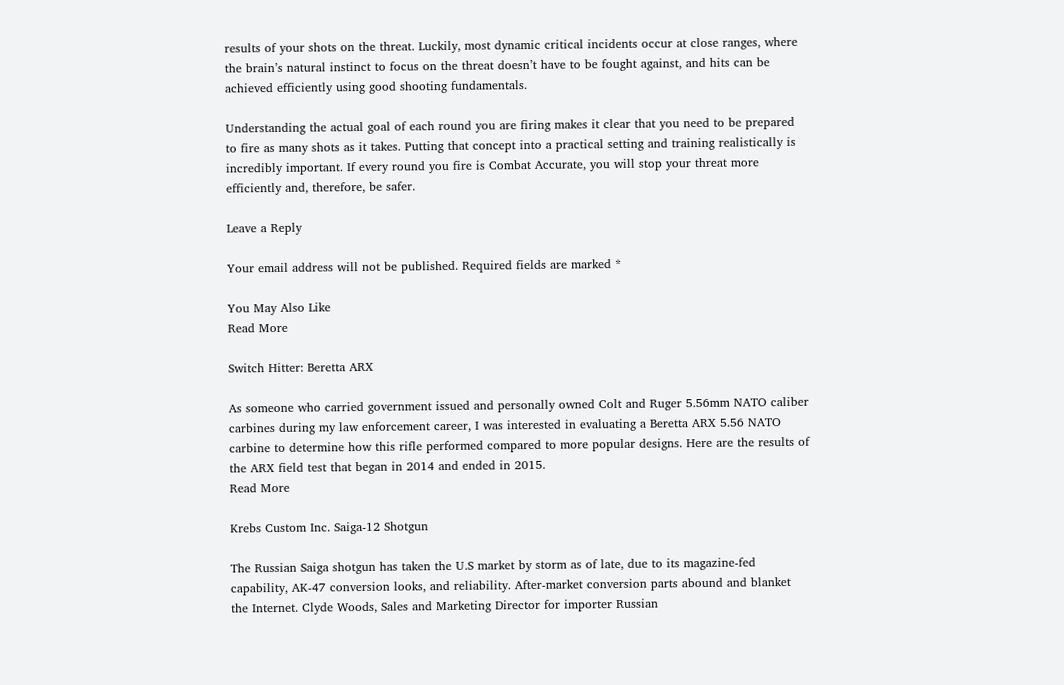results of your shots on the threat. Luckily, most dynamic critical incidents occur at close ranges, where the brain’s natural instinct to focus on the threat doesn’t have to be fought against, and hits can be achieved efficiently using good shooting fundamentals.

Understanding the actual goal of each round you are firing makes it clear that you need to be prepared to fire as many shots as it takes. Putting that concept into a practical setting and training realistically is incredibly important. If every round you fire is Combat Accurate, you will stop your threat more efficiently and, therefore, be safer.

Leave a Reply

Your email address will not be published. Required fields are marked *

You May Also Like
Read More

Switch Hitter: Beretta ARX

As someone who carried government issued and personally owned Colt and Ruger 5.56mm NATO caliber carbines during my law enforcement career, I was interested in evaluating a Beretta ARX 5.56 NATO carbine to determine how this rifle performed compared to more popular designs. Here are the results of the ARX field test that began in 2014 and ended in 2015.
Read More

Krebs Custom Inc. Saiga-12 Shotgun

The Russian Saiga shotgun has taken the U.S market by storm as of late, due to its magazine-fed capability, AK-47 conversion looks, and reliability. After-market conversion parts abound and blanket the Internet. Clyde Woods, Sales and Marketing Director for importer Russian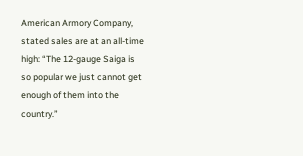American Armory Company, stated sales are at an all-time high: “The 12-gauge Saiga is so popular we just cannot get enough of them into the country.”